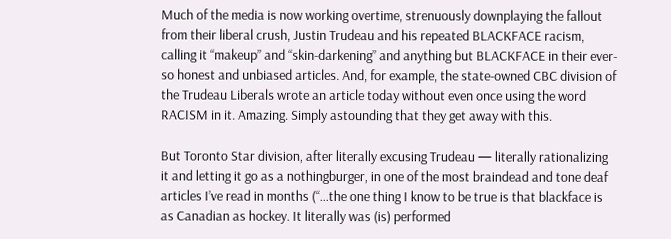Much of the media is now working overtime, strenuously downplaying the fallout from their liberal crush, Justin Trudeau and his repeated BLACKFACE racism, calling it “makeup” and “skin-darkening” and anything but BLACKFACE in their ever-so honest and unbiased articles. And, for example, the state-owned CBC division of the Trudeau Liberals wrote an article today without even once using the word RACISM in it. Amazing. Simply astounding that they get away with this.

But Toronto Star division, after literally excusing Trudeau — literally rationalizing it and letting it go as a nothingburger, in one of the most braindead and tone deaf articles I’ve read in months (“…the one thing I know to be true is that blackface is as Canadian as hockey. It literally was (is) performed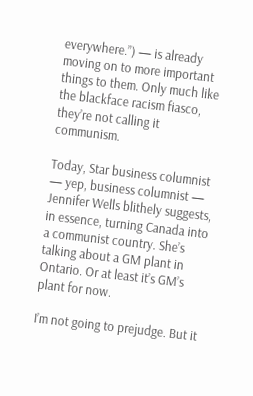everywhere.”) — is already moving on to more important things to them. Only much like the blackface racism fiasco, they’re not calling it communism.

Today, Star business columnist — yep, business columnist — Jennifer Wells blithely suggests, in essence, turning Canada into a communist country. She’s talking about a GM plant in Ontario. Or at least it’s GM’s plant for now.

I’m not going to prejudge. But it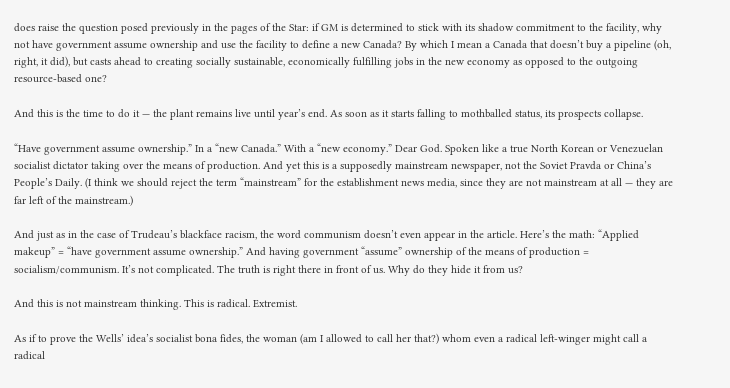does raise the question posed previously in the pages of the Star: if GM is determined to stick with its shadow commitment to the facility, why not have government assume ownership and use the facility to define a new Canada? By which I mean a Canada that doesn’t buy a pipeline (oh, right, it did), but casts ahead to creating socially sustainable, economically fulfilling jobs in the new economy as opposed to the outgoing resource-based one?

And this is the time to do it — the plant remains live until year’s end. As soon as it starts falling to mothballed status, its prospects collapse.

“Have government assume ownership.” In a “new Canada.” With a “new economy.” Dear God. Spoken like a true North Korean or Venezuelan socialist dictator taking over the means of production. And yet this is a supposedly mainstream newspaper, not the Soviet Pravda or China’s People’s Daily. (I think we should reject the term “mainstream” for the establishment news media, since they are not mainstream at all — they are far left of the mainstream.)

And just as in the case of Trudeau’s blackface racism, the word communism doesn’t even appear in the article. Here’s the math: “Applied makeup” = “have government assume ownership.” And having government “assume” ownership of the means of production = socialism/communism. It’s not complicated. The truth is right there in front of us. Why do they hide it from us?

And this is not mainstream thinking. This is radical. Extremist.

As if to prove the Wells’ idea’s socialist bona fides, the woman (am I allowed to call her that?) whom even a radical left-winger might call a radical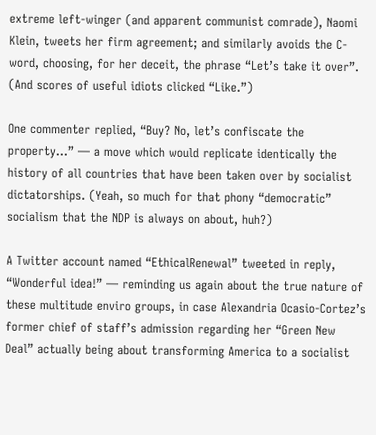extreme left-winger (and apparent communist comrade), Naomi Klein, tweets her firm agreement; and similarly avoids the C-word, choosing, for her deceit, the phrase “Let’s take it over”. (And scores of useful idiots clicked “Like.”)

One commenter replied, “Buy? No, let’s confiscate the property…” — a move which would replicate identically the history of all countries that have been taken over by socialist dictatorships. (Yeah, so much for that phony “democratic” socialism that the NDP is always on about, huh?)

A Twitter account named “EthicalRenewal” tweeted in reply, “Wonderful idea!” — reminding us again about the true nature of these multitude enviro groups, in case Alexandria Ocasio-Cortez’s former chief of staff’s admission regarding her “Green New Deal” actually being about transforming America to a socialist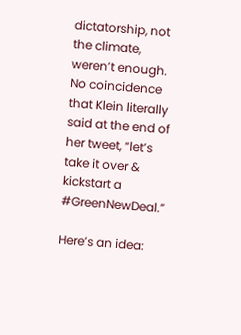dictatorship, not the climate, weren’t enough. No coincidence that Klein literally said at the end of her tweet, “let’s take it over & kickstart a #GreenNewDeal.”

Here’s an idea: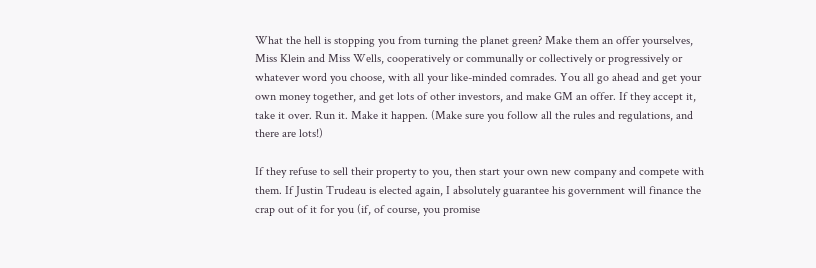What the hell is stopping you from turning the planet green? Make them an offer yourselves, Miss Klein and Miss Wells, cooperatively or communally or collectively or progressively or whatever word you choose, with all your like-minded comrades. You all go ahead and get your own money together, and get lots of other investors, and make GM an offer. If they accept it, take it over. Run it. Make it happen. (Make sure you follow all the rules and regulations, and there are lots!)

If they refuse to sell their property to you, then start your own new company and compete with them. If Justin Trudeau is elected again, I absolutely guarantee his government will finance the crap out of it for you (if, of course, you promise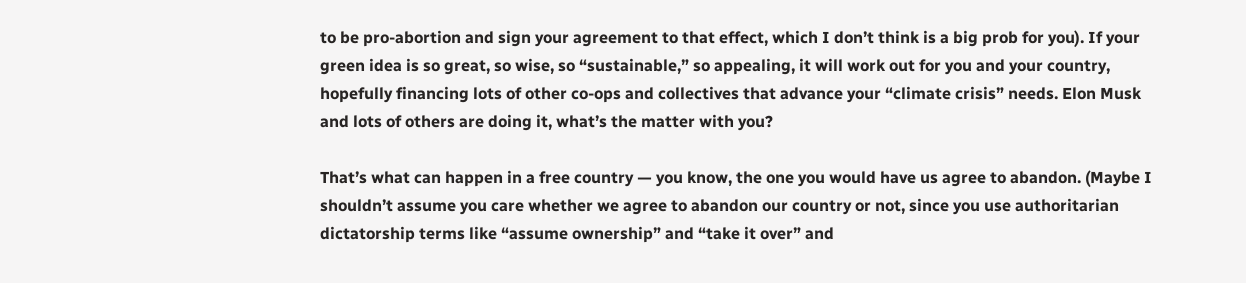to be pro-abortion and sign your agreement to that effect, which I don’t think is a big prob for you). If your green idea is so great, so wise, so “sustainable,” so appealing, it will work out for you and your country, hopefully financing lots of other co-ops and collectives that advance your “climate crisis” needs. Elon Musk and lots of others are doing it, what’s the matter with you?

That’s what can happen in a free country — you know, the one you would have us agree to abandon. (Maybe I shouldn’t assume you care whether we agree to abandon our country or not, since you use authoritarian dictatorship terms like “assume ownership” and “take it over” and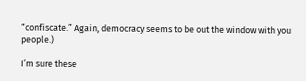“confiscate.” Again, democracy seems to be out the window with you people.)

I’m sure these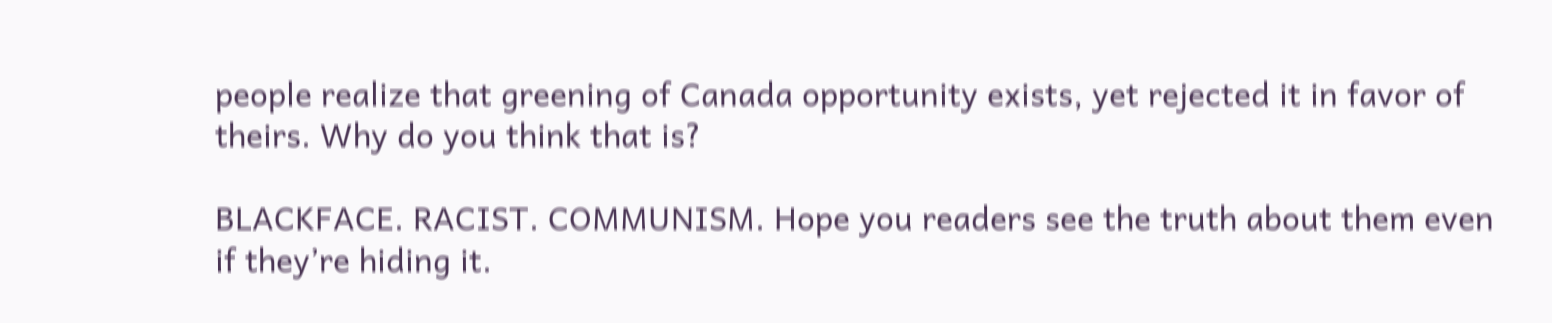people realize that greening of Canada opportunity exists, yet rejected it in favor of theirs. Why do you think that is?

BLACKFACE. RACIST. COMMUNISM. Hope you readers see the truth about them even if they’re hiding it.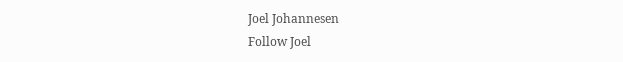Joel Johannesen
Follow Joel